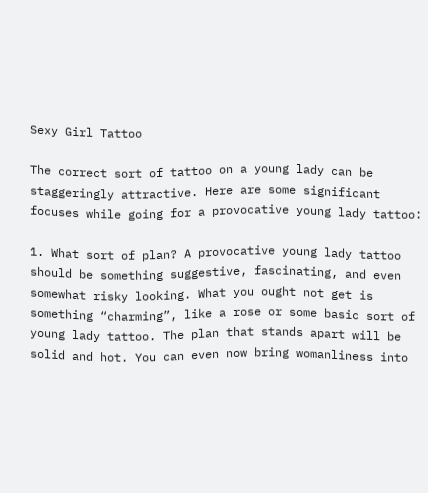Sexy Girl Tattoo

The correct sort of tattoo on a young lady can be staggeringly attractive. Here are some significant focuses while going for a provocative young lady tattoo:

1. What sort of plan? A provocative young lady tattoo should be something suggestive, fascinating, and even somewhat risky looking. What you ought not get is something “charming”, like a rose or some basic sort of young lady tattoo. The plan that stands apart will be solid and hot. You can even now bring womanliness into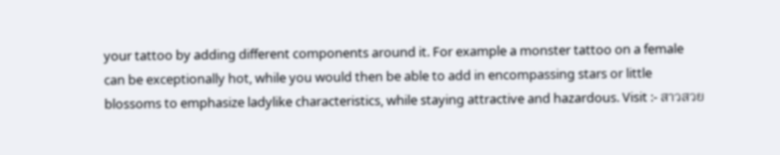your tattoo by adding different components around it. For example a monster tattoo on a female can be exceptionally hot, while you would then be able to add in encompassing stars or little blossoms to emphasize ladylike characteristics, while staying attractive and hazardous. Visit :- สาวสวย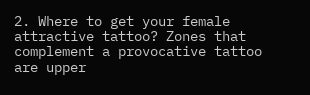2. Where to get your female attractive tattoo? Zones that complement a provocative tattoo are upper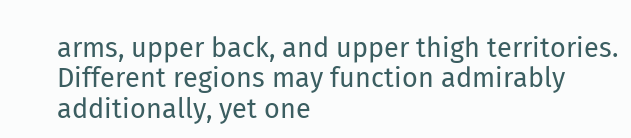arms, upper back, and upper thigh territories. Different regions may function admirably additionally, yet one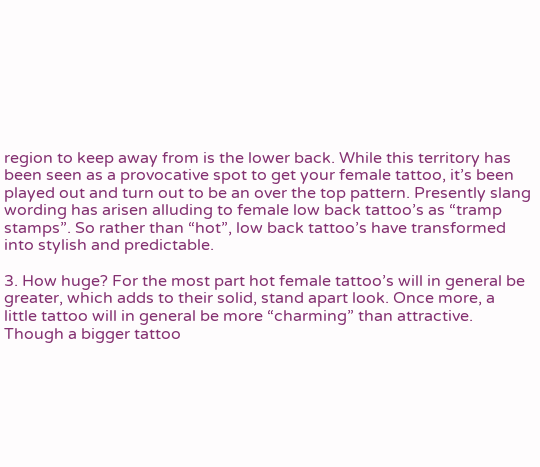region to keep away from is the lower back. While this territory has been seen as a provocative spot to get your female tattoo, it’s been played out and turn out to be an over the top pattern. Presently slang wording has arisen alluding to female low back tattoo’s as “tramp stamps”. So rather than “hot”, low back tattoo’s have transformed into stylish and predictable.

3. How huge? For the most part hot female tattoo’s will in general be greater, which adds to their solid, stand apart look. Once more, a little tattoo will in general be more “charming” than attractive. Though a bigger tattoo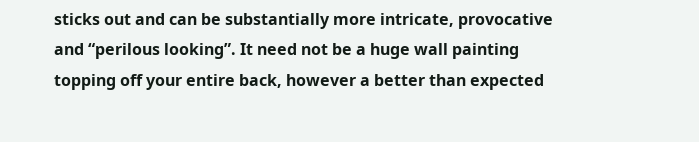sticks out and can be substantially more intricate, provocative and “perilous looking”. It need not be a huge wall painting topping off your entire back, however a better than expected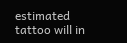estimated tattoo will in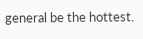general be the hottest.